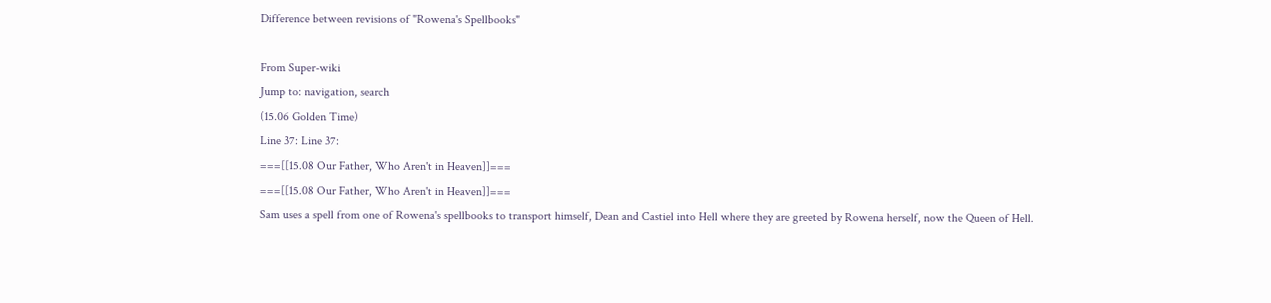Difference between revisions of "Rowena's Spellbooks"

From Super-wiki
Jump to: navigation, search
(15.06 Golden Time)
Line 37: Line 37:
===[[15.08 Our Father, Who Aren't in Heaven]]===
===[[15.08 Our Father, Who Aren't in Heaven]]===
Sam uses a spell from one of Rowena's spellbooks to transport himself, Dean and Castiel into Hell where they are greeted by Rowena herself, now the Queen of Hell.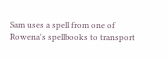Sam uses a spell from one of Rowena's spellbooks to transport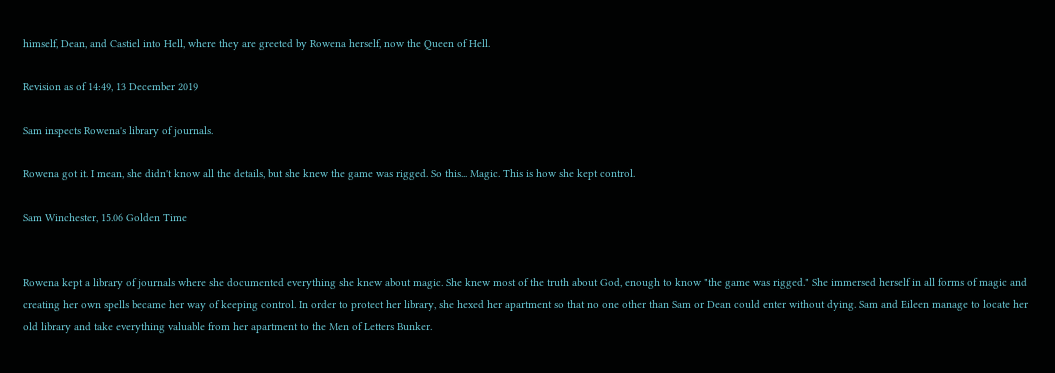himself, Dean, and Castiel into Hell, where they are greeted by Rowena herself, now the Queen of Hell.

Revision as of 14:49, 13 December 2019

Sam inspects Rowena's library of journals.

Rowena got it. I mean, she didn't know all the details, but she knew the game was rigged. So this... Magic. This is how she kept control.

Sam Winchester, 15.06 Golden Time


Rowena kept a library of journals where she documented everything she knew about magic. She knew most of the truth about God, enough to know "the game was rigged." She immersed herself in all forms of magic and creating her own spells became her way of keeping control. In order to protect her library, she hexed her apartment so that no one other than Sam or Dean could enter without dying. Sam and Eileen manage to locate her old library and take everything valuable from her apartment to the Men of Letters Bunker.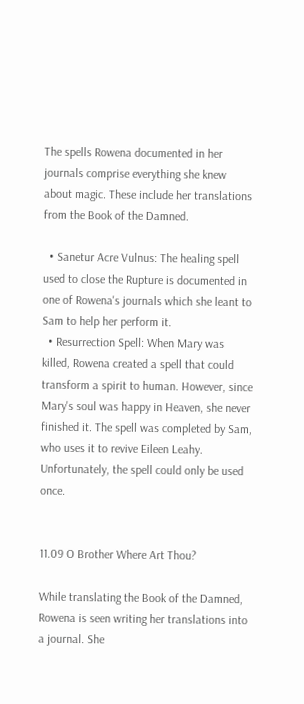The spells Rowena documented in her journals comprise everything she knew about magic. These include her translations from the Book of the Damned.

  • Sanetur Acre Vulnus: The healing spell used to close the Rupture is documented in one of Rowena's journals which she leant to Sam to help her perform it.
  • Resurrection Spell: When Mary was killed, Rowena created a spell that could transform a spirit to human. However, since Mary's soul was happy in Heaven, she never finished it. The spell was completed by Sam, who uses it to revive Eileen Leahy. Unfortunately, the spell could only be used once.


11.09 O Brother Where Art Thou?

While translating the Book of the Damned, Rowena is seen writing her translations into a journal. She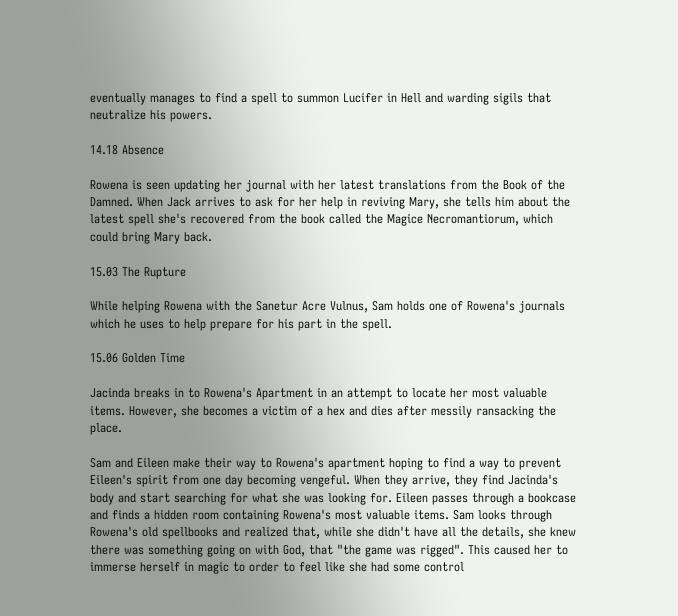eventually manages to find a spell to summon Lucifer in Hell and warding sigils that neutralize his powers.

14.18 Absence

Rowena is seen updating her journal with her latest translations from the Book of the Damned. When Jack arrives to ask for her help in reviving Mary, she tells him about the latest spell she's recovered from the book called the Magice Necromantiorum, which could bring Mary back.

15.03 The Rupture

While helping Rowena with the Sanetur Acre Vulnus, Sam holds one of Rowena's journals which he uses to help prepare for his part in the spell.

15.06 Golden Time

Jacinda breaks in to Rowena's Apartment in an attempt to locate her most valuable items. However, she becomes a victim of a hex and dies after messily ransacking the place.

Sam and Eileen make their way to Rowena's apartment hoping to find a way to prevent Eileen's spirit from one day becoming vengeful. When they arrive, they find Jacinda's body and start searching for what she was looking for. Eileen passes through a bookcase and finds a hidden room containing Rowena's most valuable items. Sam looks through Rowena's old spellbooks and realized that, while she didn't have all the details, she knew there was something going on with God, that "the game was rigged". This caused her to immerse herself in magic to order to feel like she had some control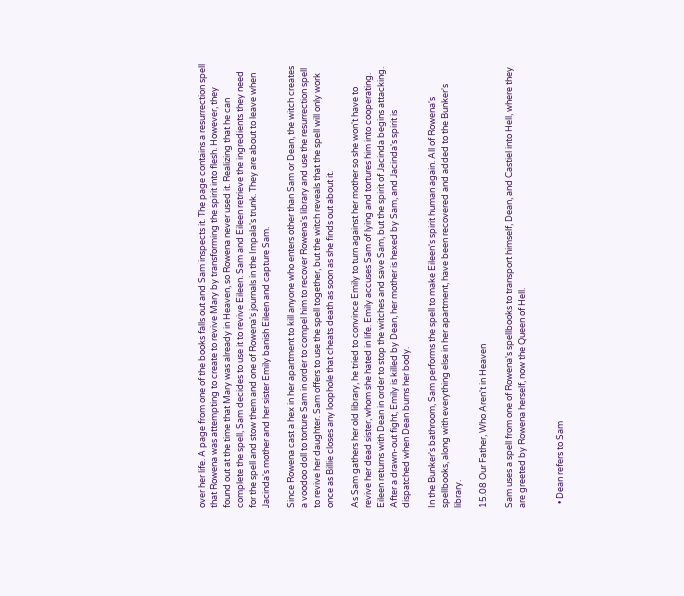over her life. A page from one of the books falls out and Sam inspects it. The page contains a resurrection spell that Rowena was attempting to create to revive Mary by transforming the spirit into flesh. However, they found out at the time that Mary was already in Heaven, so Rowena never used it. Realizing that he can complete the spell, Sam decides to use it to revive Eileen. Sam and Eileen retrieve the ingredients they need for the spell and stow them and one of Rowena's journals in the Impala's trunk. They are about to leave when Jacinda's mother and her sister Emily banish Eileen and capture Sam.

Since Rowena cast a hex in her apartment to kill anyone who enters other than Sam or Dean, the witch creates a voodoo doll to torture Sam in order to compel him to recover Rowena's library and use the resurrection spell to revive her daughter. Sam offers to use the spell together, but the witch reveals that the spell will only work once as Billie closes any loophole that cheats death as soon as she finds out about it.

As Sam gathers her old library, he tried to convince Emily to turn against her mother so she won't have to revive her dead sister, whom she hated in life. Emily accuses Sam of lying and tortures him into cooperating. Eileen returns with Dean in order to stop the witches and save Sam, but the spirit of Jacinda begins attacking. After a drawn-out fight, Emily is killed by Dean, her mother is hexed by Sam, and Jacinda's spirit is dispatched when Dean burns her body.

In the Bunker's bathroom, Sam performs the spell to make Eileen's spirit human again. All of Rowena's spellbooks, along with everything else in her apartment, have been recovered and added to the Bunker's library.

15.08 Our Father, Who Aren't in Heaven

Sam uses a spell from one of Rowena's spellbooks to transport himself, Dean, and Castiel into Hell, where they are greeted by Rowena herself, now the Queen of Hell.


  • Dean refers to Sam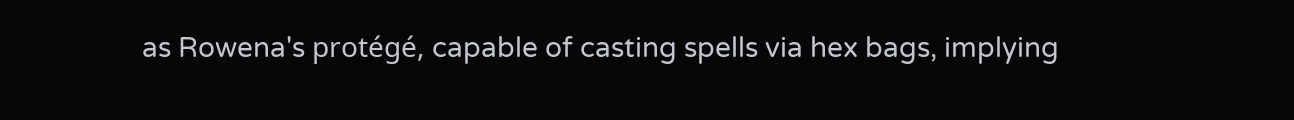as Rowena's protégé, capable of casting spells via hex bags, implying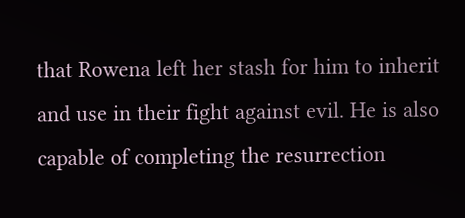that Rowena left her stash for him to inherit and use in their fight against evil. He is also capable of completing the resurrection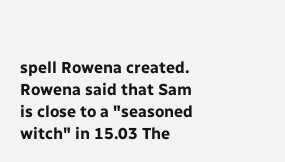spell Rowena created. Rowena said that Sam is close to a "seasoned witch" in 15.03 The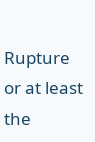Rupture or at least the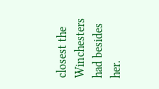closest the Winchesters had besides her.